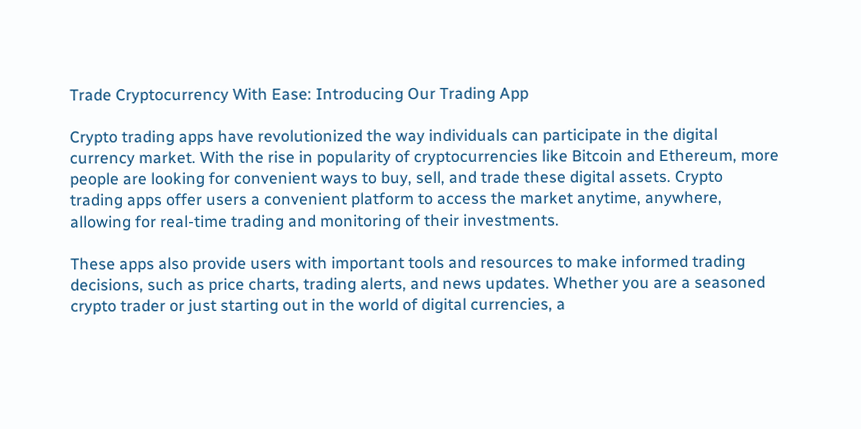Trade Cryptocurrency With Ease: Introducing Our Trading App

Crypto trading apps have revolutionized the way individuals can participate in the digital currency market. With the rise in popularity of cryptocurrencies like Bitcoin and Ethereum, more people are looking for convenient ways to buy, sell, and trade these digital assets. Crypto trading apps offer users a convenient platform to access the market anytime, anywhere, allowing for real-time trading and monitoring of their investments.

These apps also provide users with important tools and resources to make informed trading decisions, such as price charts, trading alerts, and news updates. Whether you are a seasoned crypto trader or just starting out in the world of digital currencies, a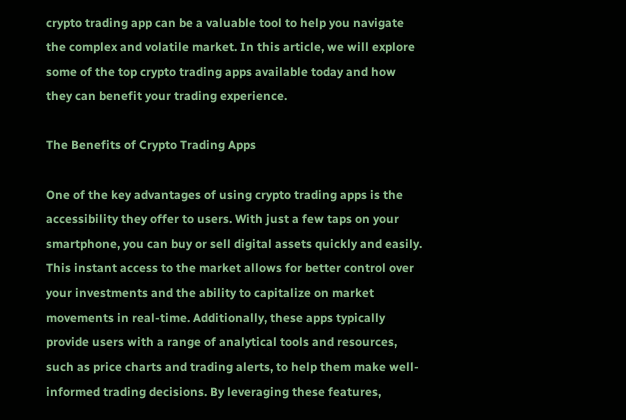crypto trading app can be a valuable tool to help you navigate the complex and volatile market. In this article, we will explore some of the top crypto trading apps available today and how they can benefit your trading experience.

The Benefits of Crypto Trading Apps

One of the key advantages of using crypto trading apps is the accessibility they offer to users. With just a few taps on your smartphone, you can buy or sell digital assets quickly and easily. This instant access to the market allows for better control over your investments and the ability to capitalize on market movements in real-time. Additionally, these apps typically provide users with a range of analytical tools and resources, such as price charts and trading alerts, to help them make well-informed trading decisions. By leveraging these features,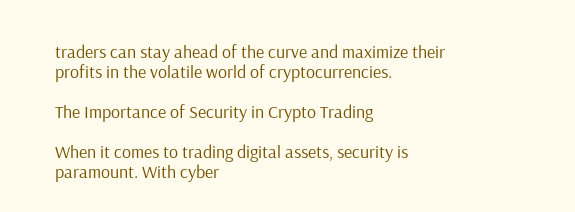traders can stay ahead of the curve and maximize their profits in the volatile world of cryptocurrencies.

The Importance of Security in Crypto Trading

When it comes to trading digital assets, security is paramount. With cyber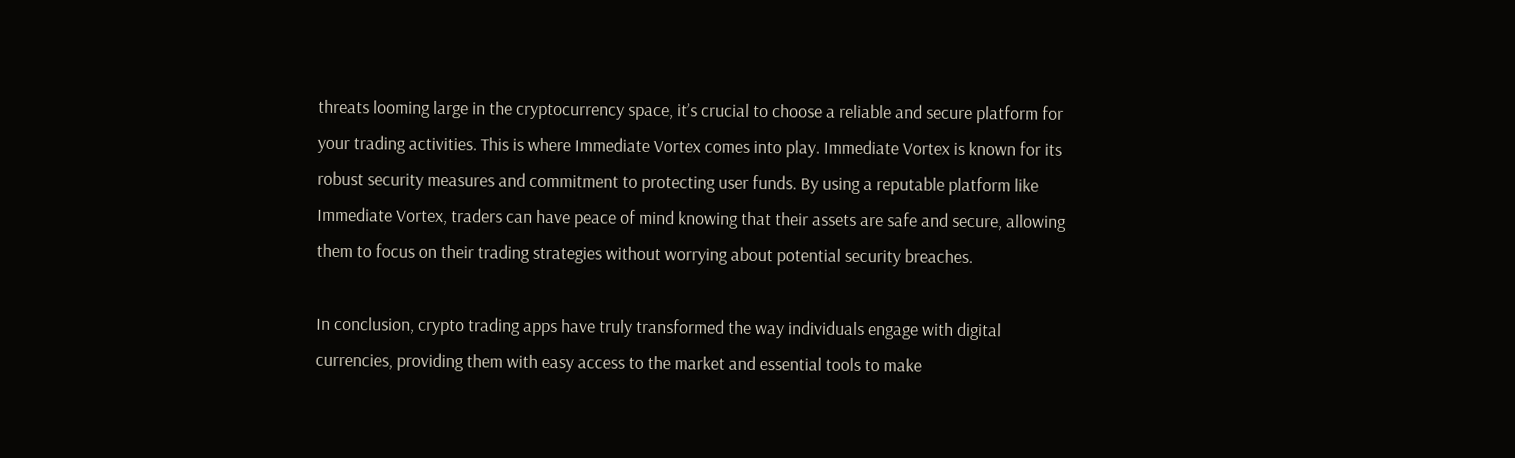threats looming large in the cryptocurrency space, it’s crucial to choose a reliable and secure platform for your trading activities. This is where Immediate Vortex comes into play. Immediate Vortex is known for its robust security measures and commitment to protecting user funds. By using a reputable platform like Immediate Vortex, traders can have peace of mind knowing that their assets are safe and secure, allowing them to focus on their trading strategies without worrying about potential security breaches.

In conclusion, crypto trading apps have truly transformed the way individuals engage with digital currencies, providing them with easy access to the market and essential tools to make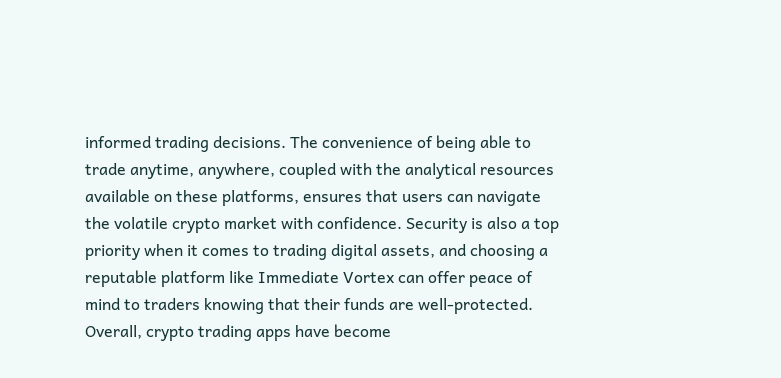informed trading decisions. The convenience of being able to trade anytime, anywhere, coupled with the analytical resources available on these platforms, ensures that users can navigate the volatile crypto market with confidence. Security is also a top priority when it comes to trading digital assets, and choosing a reputable platform like Immediate Vortex can offer peace of mind to traders knowing that their funds are well-protected. Overall, crypto trading apps have become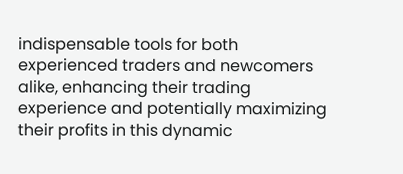indispensable tools for both experienced traders and newcomers alike, enhancing their trading experience and potentially maximizing their profits in this dynamic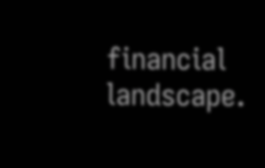financial landscape.